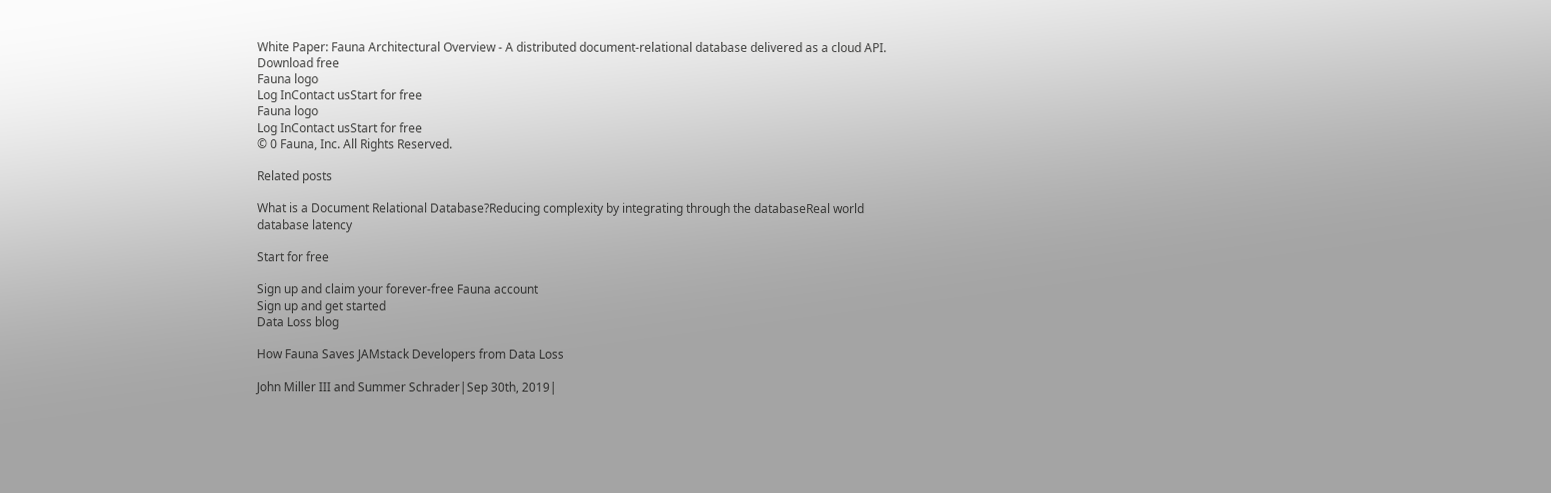White Paper: Fauna Architectural Overview - A distributed document-relational database delivered as a cloud API.
Download free
Fauna logo
Log InContact usStart for free
Fauna logo
Log InContact usStart for free
© 0 Fauna, Inc. All Rights Reserved.

Related posts

What is a Document Relational Database?Reducing complexity by integrating through the databaseReal world database latency

Start for free

Sign up and claim your forever-free Fauna account
Sign up and get started
Data Loss blog

How Fauna Saves JAMstack Developers from Data Loss

John Miller III and Summer Schrader|Sep 30th, 2019|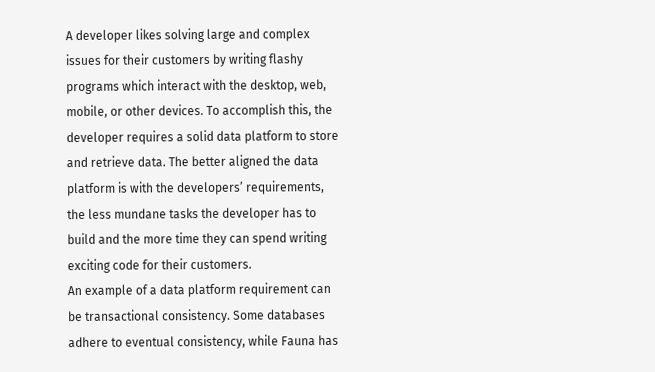A developer likes solving large and complex issues for their customers by writing flashy programs which interact with the desktop, web, mobile, or other devices. To accomplish this, the developer requires a solid data platform to store and retrieve data. The better aligned the data platform is with the developers’ requirements, the less mundane tasks the developer has to build and the more time they can spend writing exciting code for their customers.
An example of a data platform requirement can be transactional consistency. Some databases adhere to eventual consistency, while Fauna has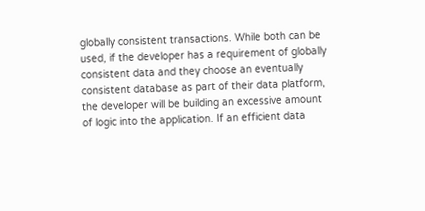globally consistent transactions. While both can be used, if the developer has a requirement of globally consistent data and they choose an eventually consistent database as part of their data platform, the developer will be building an excessive amount of logic into the application. If an efficient data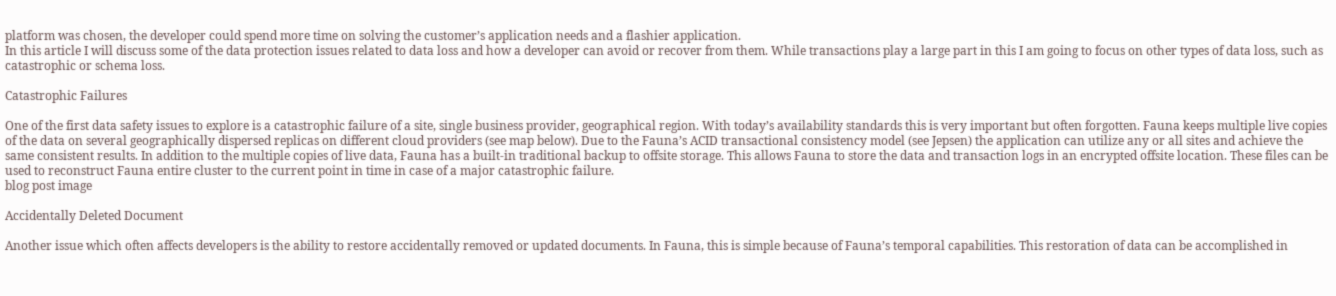platform was chosen, the developer could spend more time on solving the customer’s application needs and a flashier application.
In this article I will discuss some of the data protection issues related to data loss and how a developer can avoid or recover from them. While transactions play a large part in this I am going to focus on other types of data loss, such as catastrophic or schema loss.

Catastrophic Failures

One of the first data safety issues to explore is a catastrophic failure of a site, single business provider, geographical region. With today’s availability standards this is very important but often forgotten. Fauna keeps multiple live copies of the data on several geographically dispersed replicas on different cloud providers (see map below). Due to the Fauna’s ACID transactional consistency model (see Jepsen) the application can utilize any or all sites and achieve the same consistent results. In addition to the multiple copies of live data, Fauna has a built-in traditional backup to offsite storage. This allows Fauna to store the data and transaction logs in an encrypted offsite location. These files can be used to reconstruct Fauna entire cluster to the current point in time in case of a major catastrophic failure.
blog post image

Accidentally Deleted Document

Another issue which often affects developers is the ability to restore accidentally removed or updated documents. In Fauna, this is simple because of Fauna’s temporal capabilities. This restoration of data can be accomplished in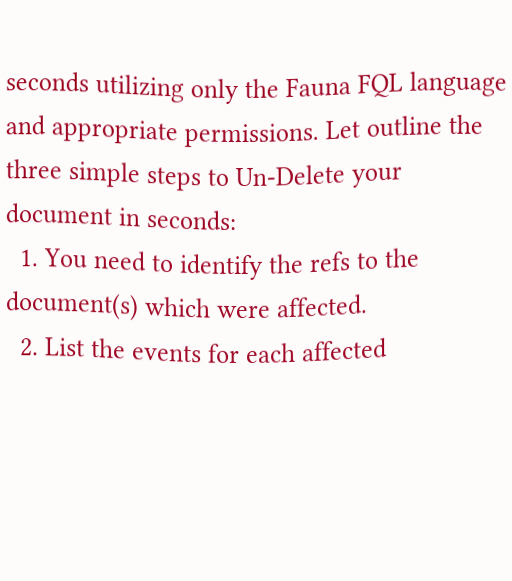seconds utilizing only the Fauna FQL language and appropriate permissions. Let outline the three simple steps to Un-Delete your document in seconds:
  1. You need to identify the refs to the document(s) which were affected.
  2. List the events for each affected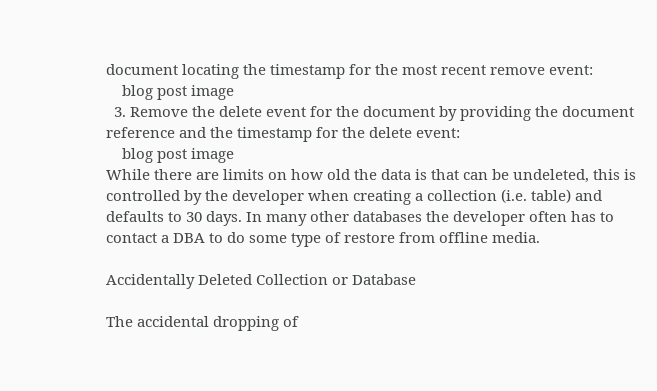document locating the timestamp for the most recent remove event:
    blog post image
  3. Remove the delete event for the document by providing the document reference and the timestamp for the delete event:
    blog post image
While there are limits on how old the data is that can be undeleted, this is controlled by the developer when creating a collection (i.e. table) and defaults to 30 days. In many other databases the developer often has to contact a DBA to do some type of restore from offline media.

Accidentally Deleted Collection or Database

The accidental dropping of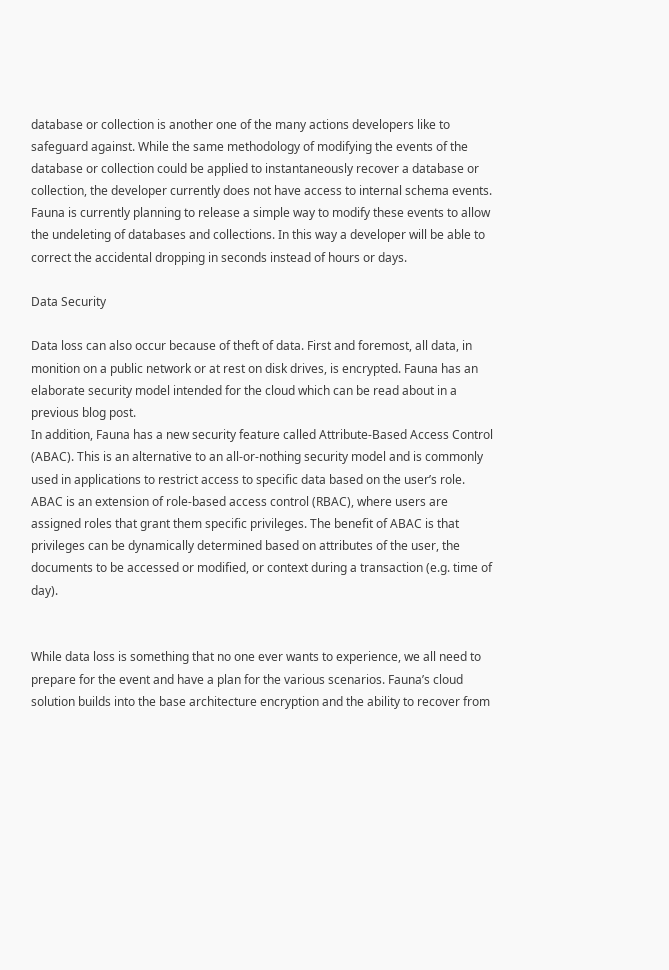database or collection is another one of the many actions developers like to safeguard against. While the same methodology of modifying the events of the database or collection could be applied to instantaneously recover a database or collection, the developer currently does not have access to internal schema events. Fauna is currently planning to release a simple way to modify these events to allow the undeleting of databases and collections. In this way a developer will be able to correct the accidental dropping in seconds instead of hours or days.

Data Security

Data loss can also occur because of theft of data. First and foremost, all data, in monition on a public network or at rest on disk drives, is encrypted. Fauna has an elaborate security model intended for the cloud which can be read about in a previous blog post.
In addition, Fauna has a new security feature called Attribute-Based Access Control (ABAC). This is an alternative to an all-or-nothing security model and is commonly used in applications to restrict access to specific data based on the user’s role. ABAC is an extension of role-based access control (RBAC), where users are assigned roles that grant them specific privileges. The benefit of ABAC is that privileges can be dynamically determined based on attributes of the user, the documents to be accessed or modified, or context during a transaction (e.g. time of day).


While data loss is something that no one ever wants to experience, we all need to prepare for the event and have a plan for the various scenarios. Fauna’s cloud solution builds into the base architecture encryption and the ability to recover from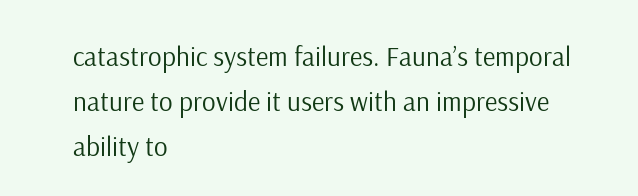catastrophic system failures. Fauna’s temporal nature to provide it users with an impressive ability to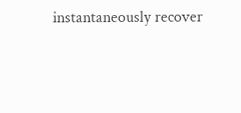instantaneously recover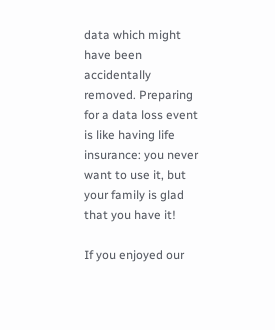data which might have been accidentally removed. Preparing for a data loss event is like having life insurance: you never want to use it, but your family is glad that you have it!

If you enjoyed our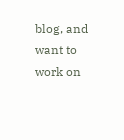blog, and want to work on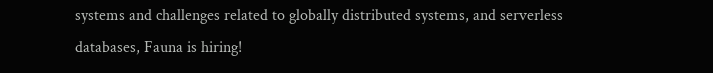systems and challenges related to globally distributed systems, and serverless databases, Fauna is hiring!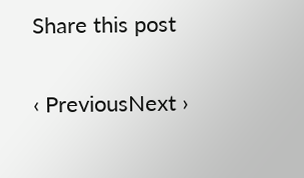Share this post

‹ PreviousNext ›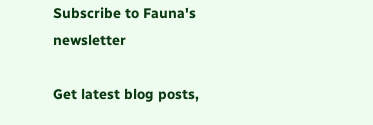Subscribe to Fauna's newsletter

Get latest blog posts,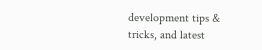development tips & tricks, and latest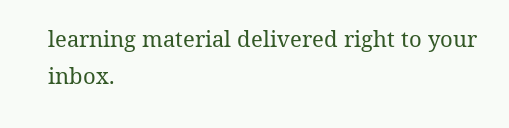learning material delivered right to your inbox.